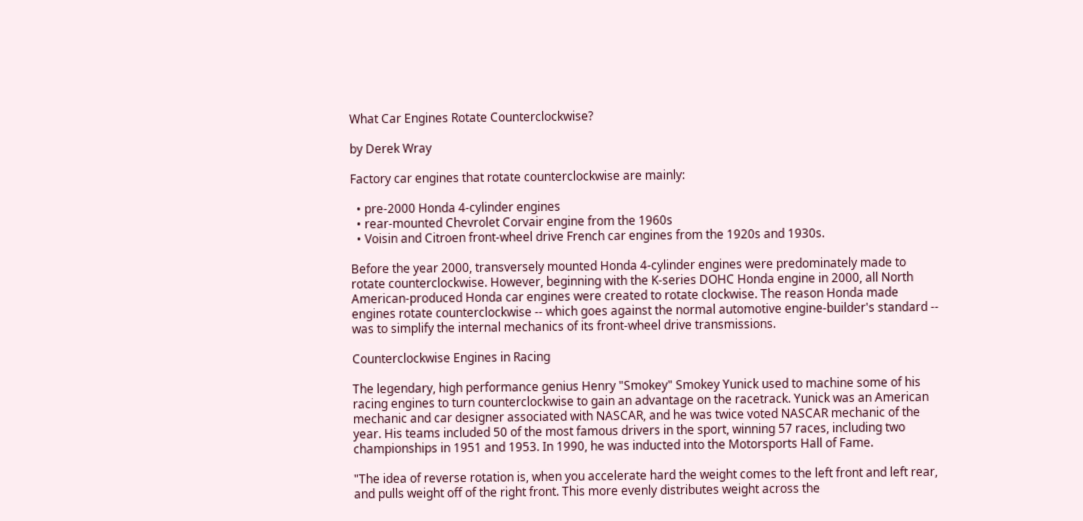What Car Engines Rotate Counterclockwise?

by Derek Wray

Factory car engines that rotate counterclockwise are mainly:

  • pre-2000 Honda 4-cylinder engines
  • rear-mounted Chevrolet Corvair engine from the 1960s
  • Voisin and Citroen front-wheel drive French car engines from the 1920s and 1930s.

Before the year 2000, transversely mounted Honda 4-cylinder engines were predominately made to rotate counterclockwise. However, beginning with the K-series DOHC Honda engine in 2000, all North American-produced Honda car engines were created to rotate clockwise. The reason Honda made engines rotate counterclockwise -- which goes against the normal automotive engine-builder's standard -- was to simplify the internal mechanics of its front-wheel drive transmissions.

Counterclockwise Engines in Racing

The legendary, high performance genius Henry "Smokey" Smokey Yunick used to machine some of his racing engines to turn counterclockwise to gain an advantage on the racetrack. Yunick was an American mechanic and car designer associated with NASCAR, and he was twice voted NASCAR mechanic of the year. His teams included 50 of the most famous drivers in the sport, winning 57 races, including two championships in 1951 and 1953. In 1990, he was inducted into the Motorsports Hall of Fame.

"The idea of reverse rotation is, when you accelerate hard the weight comes to the left front and left rear, and pulls weight off of the right front. This more evenly distributes weight across the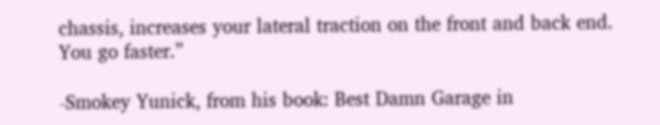chassis, increases your lateral traction on the front and back end. You go faster.”

-Smokey Yunick, from his book: Best Damn Garage in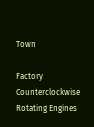Town

Factory Counterclockwise Rotating Engines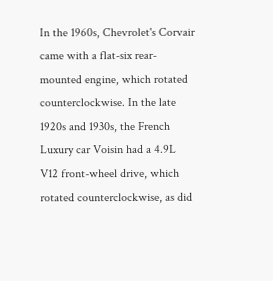In the 1960s, Chevrolet's Corvair came with a flat-six rear-mounted engine, which rotated counterclockwise. In the late 1920s and 1930s, the French Luxury car Voisin had a 4.9L V12 front-wheel drive, which rotated counterclockwise, as did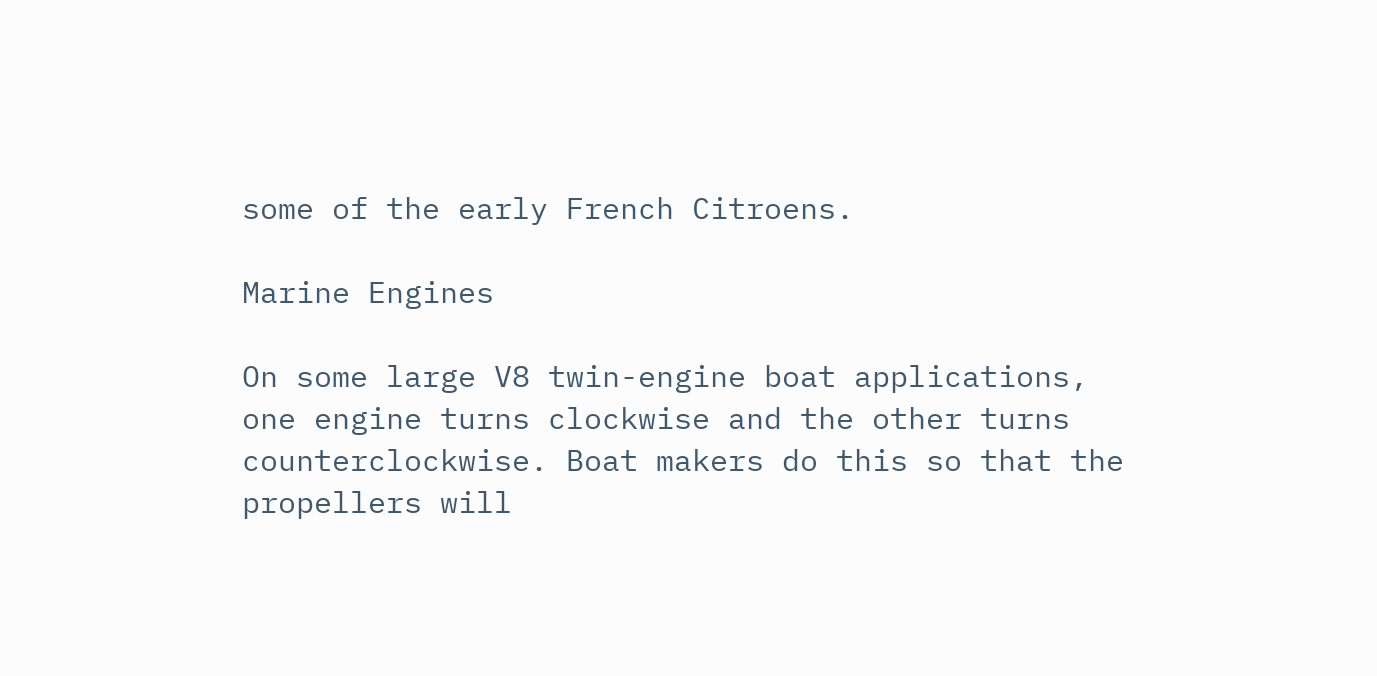some of the early French Citroens.

Marine Engines

On some large V8 twin-engine boat applications, one engine turns clockwise and the other turns counterclockwise. Boat makers do this so that the propellers will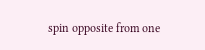spin opposite from one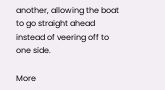another, allowing the boat to go straight ahead instead of veering off to one side.

More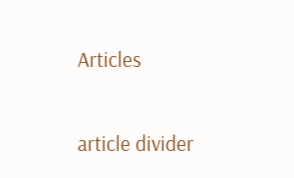Articles

article divider